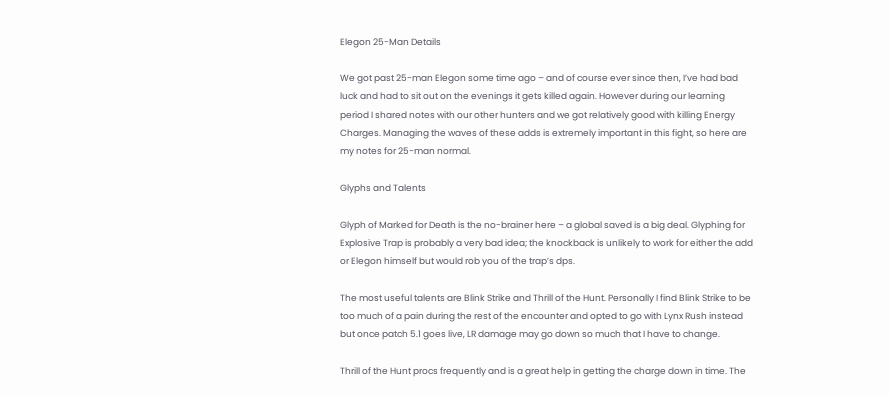Elegon 25-Man Details

We got past 25-man Elegon some time ago – and of course ever since then, I’ve had bad luck and had to sit out on the evenings it gets killed again. However during our learning period I shared notes with our other hunters and we got relatively good with killing Energy Charges. Managing the waves of these adds is extremely important in this fight, so here are my notes for 25-man normal.

Glyphs and Talents

Glyph of Marked for Death is the no-brainer here – a global saved is a big deal. Glyphing for Explosive Trap is probably a very bad idea; the knockback is unlikely to work for either the add or Elegon himself but would rob you of the trap’s dps.

The most useful talents are Blink Strike and Thrill of the Hunt. Personally I find Blink Strike to be too much of a pain during the rest of the encounter and opted to go with Lynx Rush instead but once patch 5.1 goes live, LR damage may go down so much that I have to change.

Thrill of the Hunt procs frequently and is a great help in getting the charge down in time. The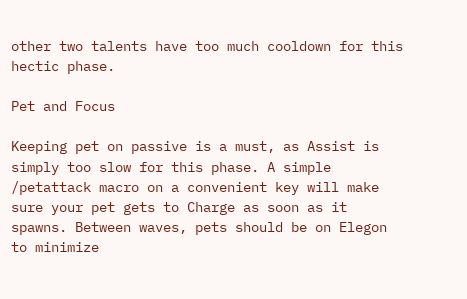other two talents have too much cooldown for this hectic phase.

Pet and Focus

Keeping pet on passive is a must, as Assist is simply too slow for this phase. A simple /petattack macro on a convenient key will make sure your pet gets to Charge as soon as it spawns. Between waves, pets should be on Elegon to minimize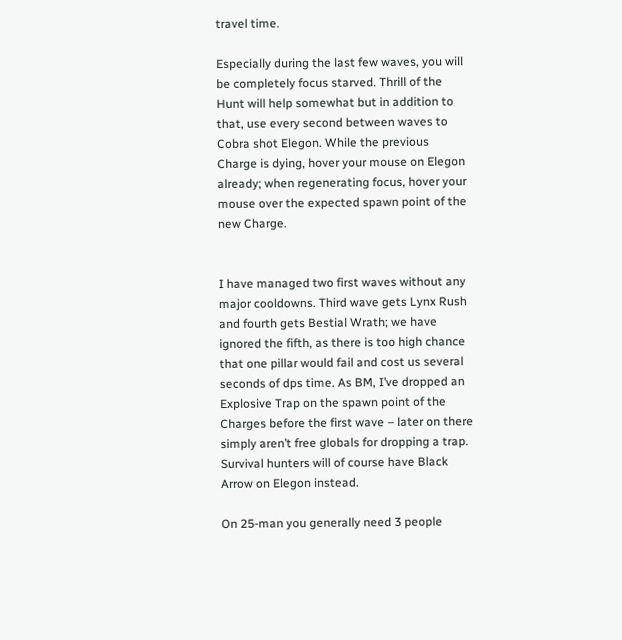travel time.

Especially during the last few waves, you will be completely focus starved. Thrill of the Hunt will help somewhat but in addition to that, use every second between waves to Cobra shot Elegon. While the previous Charge is dying, hover your mouse on Elegon already; when regenerating focus, hover your mouse over the expected spawn point of the new Charge.


I have managed two first waves without any major cooldowns. Third wave gets Lynx Rush and fourth gets Bestial Wrath; we have ignored the fifth, as there is too high chance that one pillar would fail and cost us several seconds of dps time. As BM, I’ve dropped an Explosive Trap on the spawn point of the Charges before the first wave – later on there simply aren’t free globals for dropping a trap. Survival hunters will of course have Black Arrow on Elegon instead.

On 25-man you generally need 3 people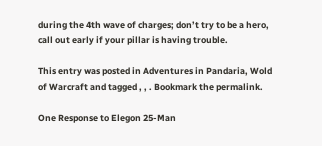during the 4th wave of charges; don’t try to be a hero, call out early if your pillar is having trouble.

This entry was posted in Adventures in Pandaria, Wold of Warcraft and tagged , , . Bookmark the permalink.

One Response to Elegon 25-Man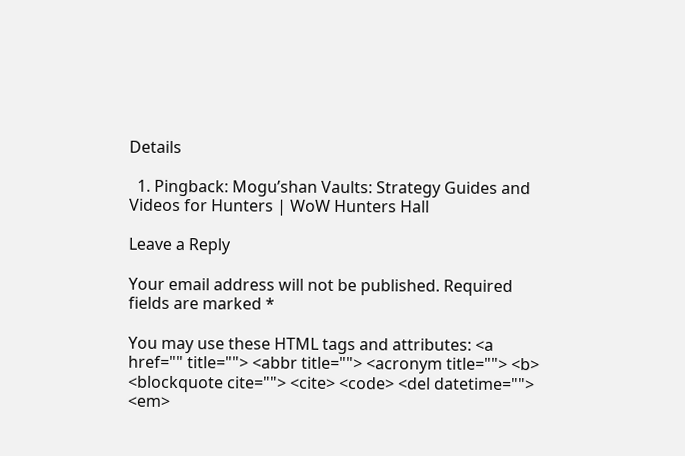Details

  1. Pingback: Mogu’shan Vaults: Strategy Guides and Videos for Hunters | WoW Hunters Hall

Leave a Reply

Your email address will not be published. Required fields are marked *

You may use these HTML tags and attributes: <a href="" title=""> <abbr title=""> <acronym title=""> <b> <blockquote cite=""> <cite> <code> <del datetime=""> <em>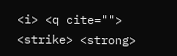<i> <q cite=""> <strike> <strong>